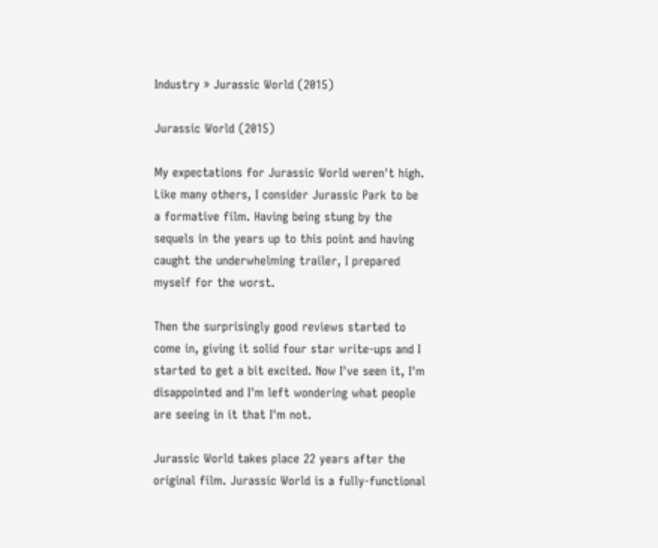Industry » Jurassic World (2015)

Jurassic World (2015)

My expectations for Jurassic World weren't high. Like many others, I consider Jurassic Park to be a formative film. Having being stung by the sequels in the years up to this point and having caught the underwhelming trailer, I prepared myself for the worst.

Then the surprisingly good reviews started to come in, giving it solid four star write-ups and I started to get a bit excited. Now I've seen it, I'm disappointed and I'm left wondering what people are seeing in it that I'm not.

Jurassic World takes place 22 years after the original film. Jurassic World is a fully-functional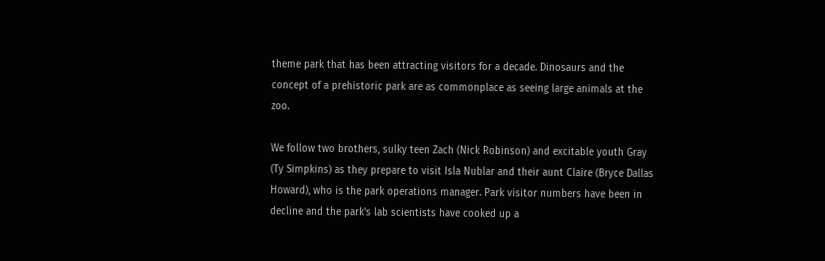theme park that has been attracting visitors for a decade. Dinosaurs and the concept of a prehistoric park are as commonplace as seeing large animals at the zoo.

We follow two brothers, sulky teen Zach (Nick Robinson) and excitable youth Gray (Ty Simpkins) as they prepare to visit Isla Nublar and their aunt Claire (Bryce Dallas Howard), who is the park operations manager. Park visitor numbers have been in decline and the park's lab scientists have cooked up a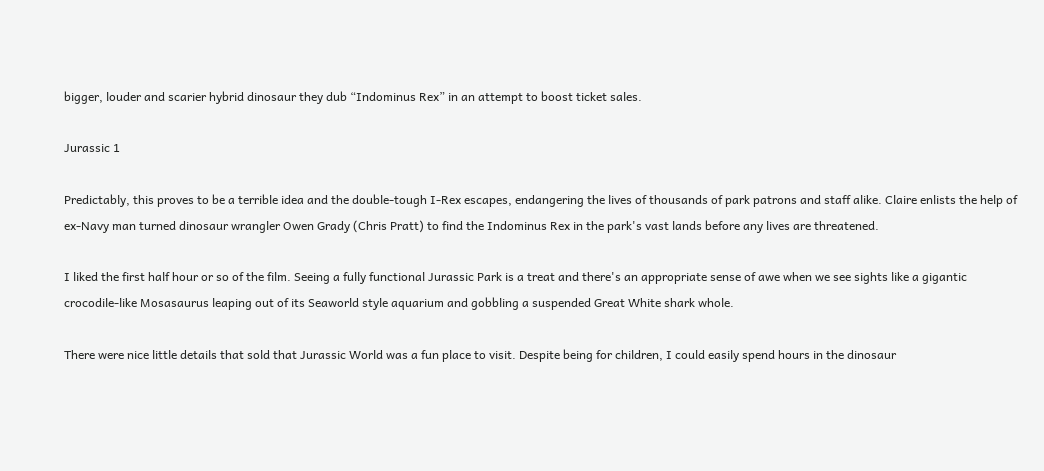bigger, louder and scarier hybrid dinosaur they dub “Indominus Rex” in an attempt to boost ticket sales.

Jurassic 1

Predictably, this proves to be a terrible idea and the double-tough I-Rex escapes, endangering the lives of thousands of park patrons and staff alike. Claire enlists the help of ex-Navy man turned dinosaur wrangler Owen Grady (Chris Pratt) to find the Indominus Rex in the park's vast lands before any lives are threatened.

I liked the first half hour or so of the film. Seeing a fully functional Jurassic Park is a treat and there's an appropriate sense of awe when we see sights like a gigantic crocodile-like Mosasaurus leaping out of its Seaworld style aquarium and gobbling a suspended Great White shark whole.

There were nice little details that sold that Jurassic World was a fun place to visit. Despite being for children, I could easily spend hours in the dinosaur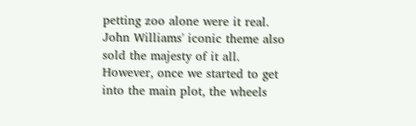petting zoo alone were it real. John Williams' iconic theme also sold the majesty of it all. However, once we started to get into the main plot, the wheels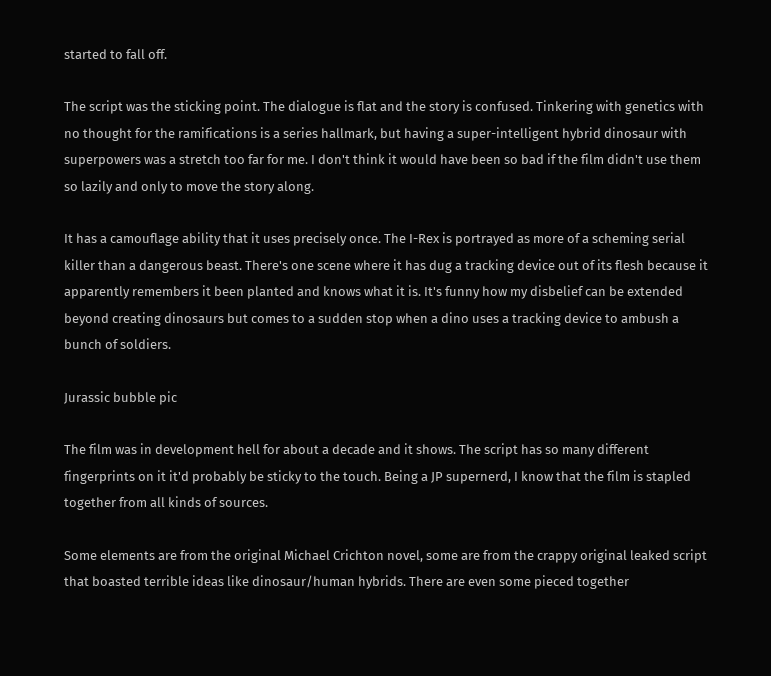started to fall off.

The script was the sticking point. The dialogue is flat and the story is confused. Tinkering with genetics with no thought for the ramifications is a series hallmark, but having a super-intelligent hybrid dinosaur with superpowers was a stretch too far for me. I don't think it would have been so bad if the film didn't use them so lazily and only to move the story along.

It has a camouflage ability that it uses precisely once. The I-Rex is portrayed as more of a scheming serial killer than a dangerous beast. There's one scene where it has dug a tracking device out of its flesh because it apparently remembers it been planted and knows what it is. It's funny how my disbelief can be extended beyond creating dinosaurs but comes to a sudden stop when a dino uses a tracking device to ambush a bunch of soldiers.

Jurassic bubble pic

The film was in development hell for about a decade and it shows. The script has so many different fingerprints on it it'd probably be sticky to the touch. Being a JP supernerd, I know that the film is stapled together from all kinds of sources.

Some elements are from the original Michael Crichton novel, some are from the crappy original leaked script that boasted terrible ideas like dinosaur/human hybrids. There are even some pieced together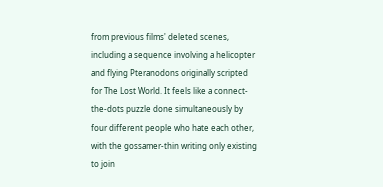from previous films' deleted scenes, including a sequence involving a helicopter and flying Pteranodons originally scripted for The Lost World. It feels like a connect-the-dots puzzle done simultaneously by four different people who hate each other, with the gossamer-thin writing only existing to join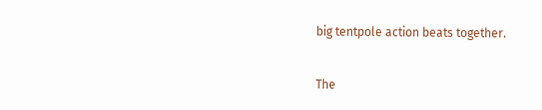big tentpole action beats together.

The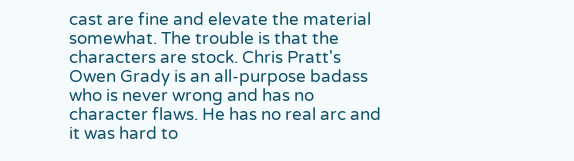cast are fine and elevate the material somewhat. The trouble is that the characters are stock. Chris Pratt's Owen Grady is an all-purpose badass who is never wrong and has no character flaws. He has no real arc and it was hard to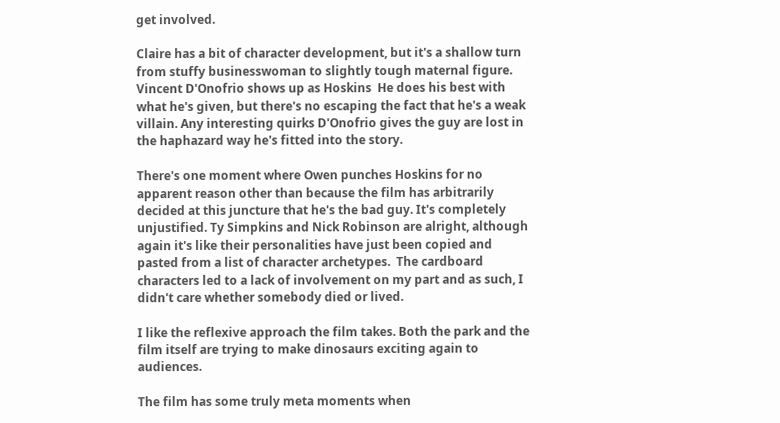get involved.

Claire has a bit of character development, but it's a shallow turn from stuffy businesswoman to slightly tough maternal figure. Vincent D'Onofrio shows up as Hoskins  He does his best with what he's given, but there's no escaping the fact that he's a weak villain. Any interesting quirks D'Onofrio gives the guy are lost in the haphazard way he's fitted into the story.

There's one moment where Owen punches Hoskins for no apparent reason other than because the film has arbitrarily decided at this juncture that he's the bad guy. It's completely unjustified. Ty Simpkins and Nick Robinson are alright, although again it's like their personalities have just been copied and pasted from a list of character archetypes.  The cardboard characters led to a lack of involvement on my part and as such, I didn't care whether somebody died or lived.

I like the reflexive approach the film takes. Both the park and the film itself are trying to make dinosaurs exciting again to audiences.

The film has some truly meta moments when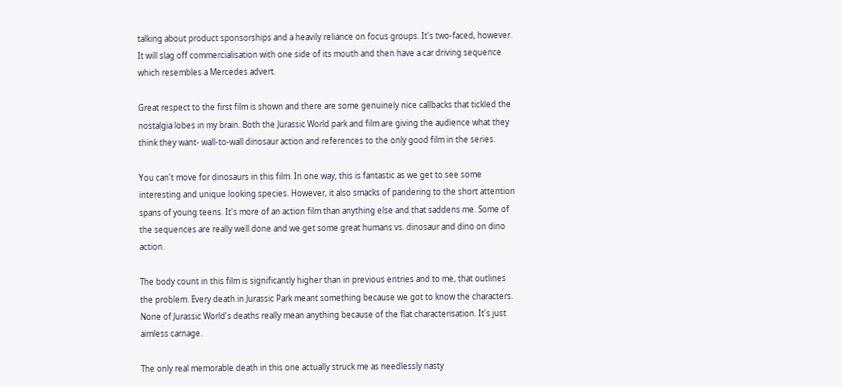talking about product sponsorships and a heavily reliance on focus groups. It's two-faced, however. It will slag off commercialisation with one side of its mouth and then have a car driving sequence which resembles a Mercedes advert.

Great respect to the first film is shown and there are some genuinely nice callbacks that tickled the nostalgia lobes in my brain. Both the Jurassic World park and film are giving the audience what they think they want- wall-to-wall dinosaur action and references to the only good film in the series.

You can't move for dinosaurs in this film. In one way, this is fantastic as we get to see some interesting and unique looking species. However, it also smacks of pandering to the short attention spans of young teens. It's more of an action film than anything else and that saddens me. Some of the sequences are really well done and we get some great humans vs. dinosaur and dino on dino action.

The body count in this film is significantly higher than in previous entries and to me, that outlines the problem. Every death in Jurassic Park meant something because we got to know the characters. None of Jurassic World's deaths really mean anything because of the flat characterisation. It's just aimless carnage.

The only real memorable death in this one actually struck me as needlessly nasty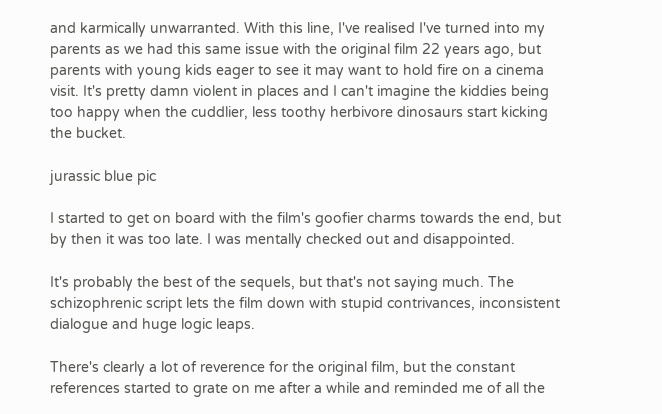and karmically unwarranted. With this line, I've realised I've turned into my parents as we had this same issue with the original film 22 years ago, but parents with young kids eager to see it may want to hold fire on a cinema visit. It's pretty damn violent in places and I can't imagine the kiddies being too happy when the cuddlier, less toothy herbivore dinosaurs start kicking the bucket.

jurassic blue pic

I started to get on board with the film's goofier charms towards the end, but by then it was too late. I was mentally checked out and disappointed.

It's probably the best of the sequels, but that's not saying much. The schizophrenic script lets the film down with stupid contrivances, inconsistent dialogue and huge logic leaps.

There's clearly a lot of reverence for the original film, but the constant references started to grate on me after a while and reminded me of all the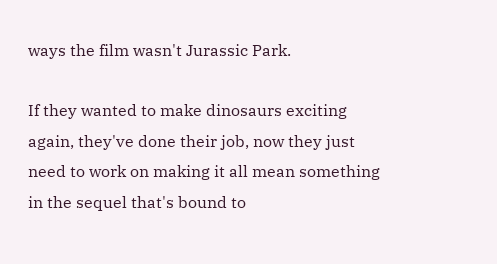ways the film wasn't Jurassic Park.

If they wanted to make dinosaurs exciting again, they've done their job, now they just need to work on making it all mean something in the sequel that's bound to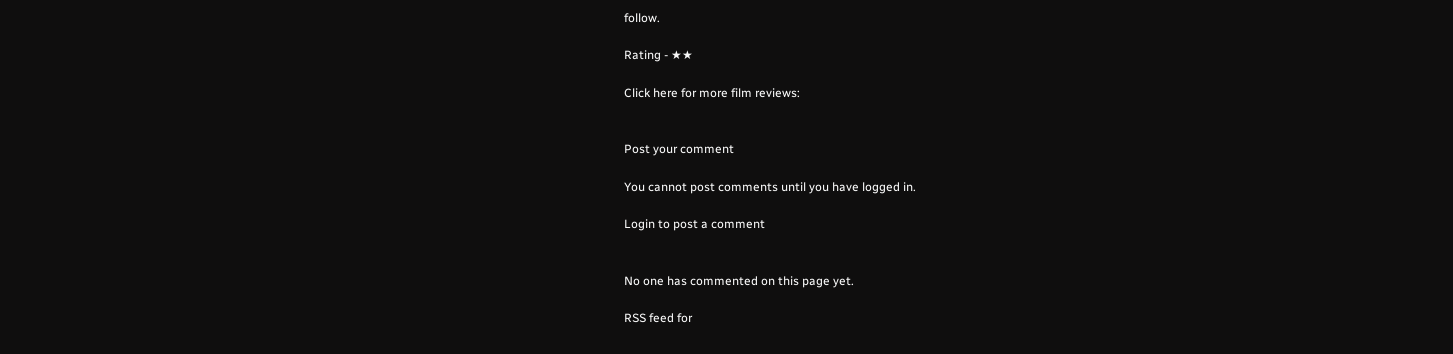follow.

Rating - ★★

Click here for more film reviews:


Post your comment

You cannot post comments until you have logged in.

Login to post a comment


No one has commented on this page yet.

RSS feed for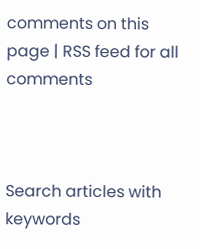comments on this page | RSS feed for all comments



Search articles with keywords